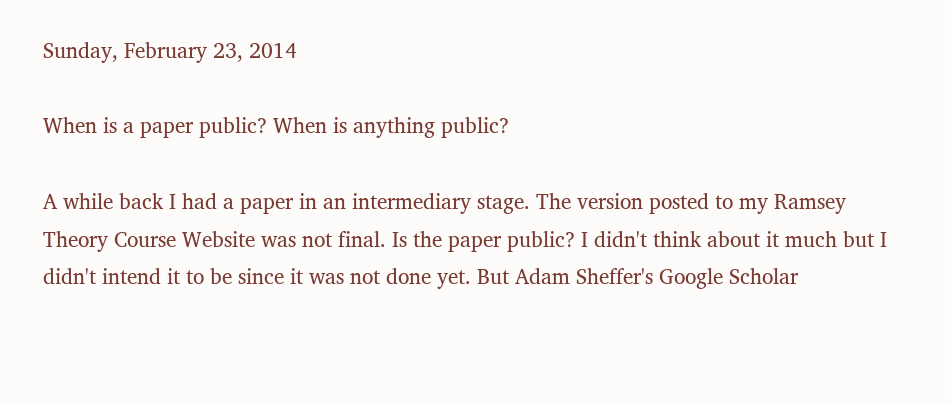Sunday, February 23, 2014

When is a paper public? When is anything public?

A while back I had a paper in an intermediary stage. The version posted to my Ramsey Theory Course Website was not final. Is the paper public? I didn't think about it much but I didn't intend it to be since it was not done yet. But Adam Sheffer's Google Scholar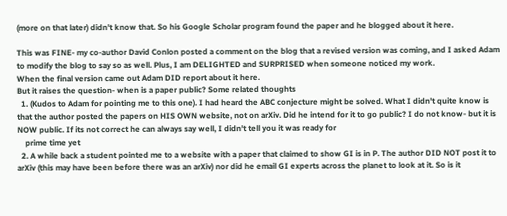(more on that later) didn't know that. So his Google Scholar program found the paper and he blogged about it here.

This was FINE- my co-author David Conlon posted a comment on the blog that a revised version was coming, and I asked Adam to modify the blog to say so as well. Plus, I am DELIGHTED and SURPRISED when someone noticed my work.
When the final version came out Adam DID report about it here.
But it raises the question- when is a paper public? Some related thoughts
  1. (Kudos to Adam for pointing me to this one). I had heard the ABC conjecture might be solved. What I didn't quite know is that the author posted the papers on HIS OWN website, not on arXiv. Did he intend for it to go public? I do not know- but it is NOW public. If its not correct he can always say well, I didn't tell you it was ready for
    prime time yet
  2. A while back a student pointed me to a website with a paper that claimed to show GI is in P. The author DID NOT post it to arXiv (this may have been before there was an arXiv) nor did he email GI experts across the planet to look at it. So is it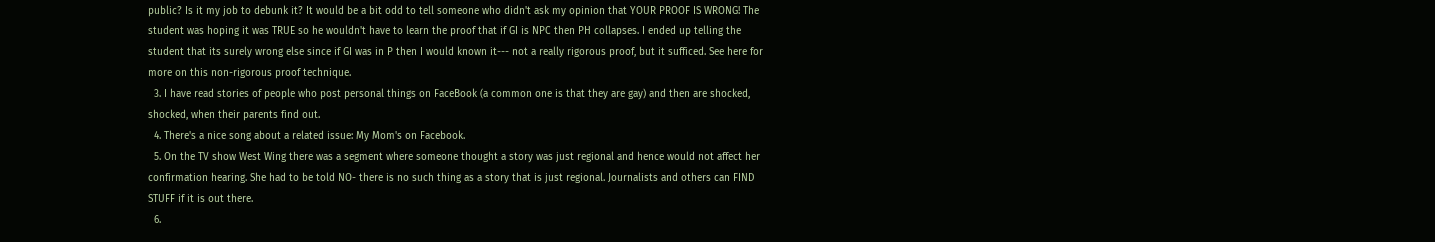public? Is it my job to debunk it? It would be a bit odd to tell someone who didn't ask my opinion that YOUR PROOF IS WRONG! The student was hoping it was TRUE so he wouldn't have to learn the proof that if GI is NPC then PH collapses. I ended up telling the student that its surely wrong else since if GI was in P then I would known it--- not a really rigorous proof, but it sufficed. See here for more on this non-rigorous proof technique.
  3. I have read stories of people who post personal things on FaceBook (a common one is that they are gay) and then are shocked, shocked, when their parents find out.
  4. There's a nice song about a related issue: My Mom's on Facebook.
  5. On the TV show West Wing there was a segment where someone thought a story was just regional and hence would not affect her confirmation hearing. She had to be told NO- there is no such thing as a story that is just regional. Journalists and others can FIND STUFF if it is out there.
  6.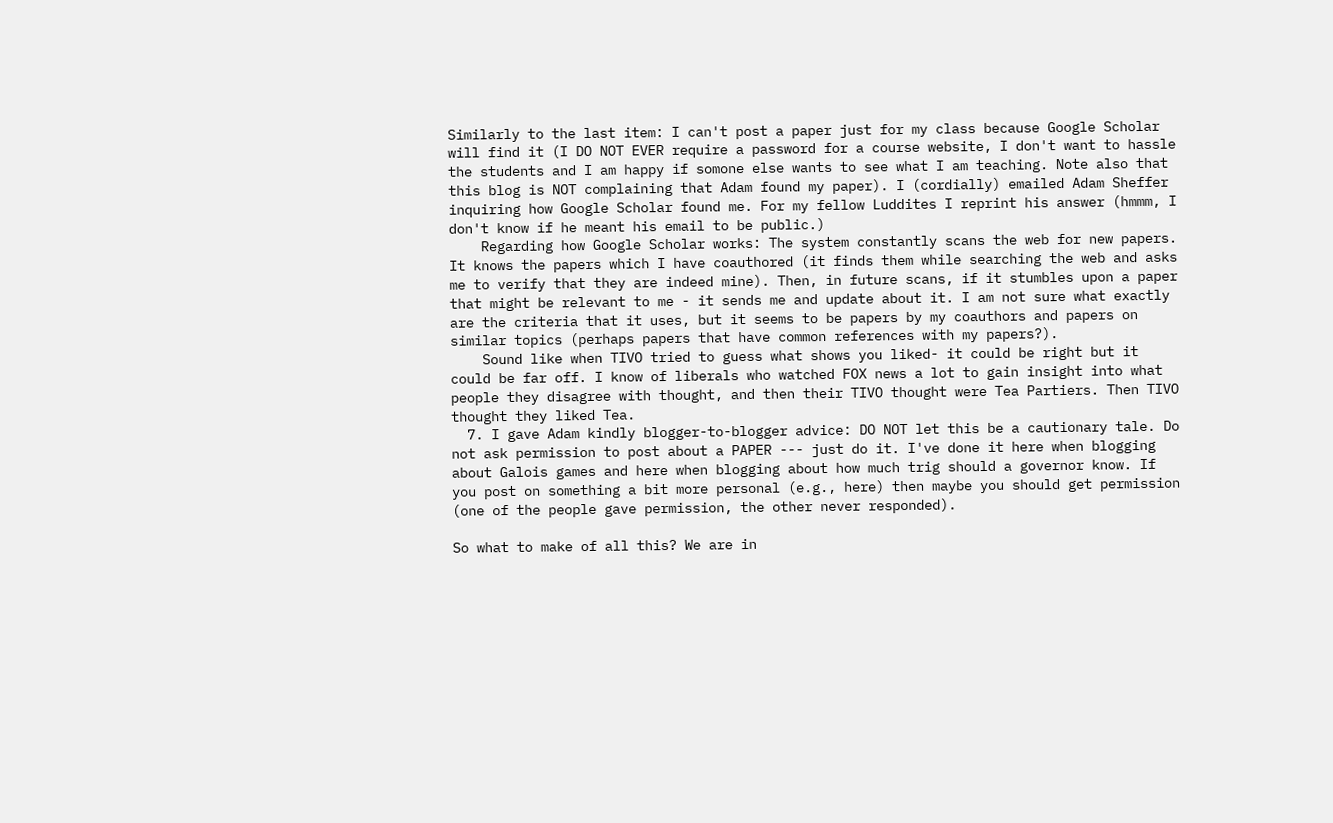Similarly to the last item: I can't post a paper just for my class because Google Scholar will find it (I DO NOT EVER require a password for a course website, I don't want to hassle the students and I am happy if somone else wants to see what I am teaching. Note also that this blog is NOT complaining that Adam found my paper). I (cordially) emailed Adam Sheffer inquiring how Google Scholar found me. For my fellow Luddites I reprint his answer (hmmm, I don't know if he meant his email to be public.)
    Regarding how Google Scholar works: The system constantly scans the web for new papers. It knows the papers which I have coauthored (it finds them while searching the web and asks me to verify that they are indeed mine). Then, in future scans, if it stumbles upon a paper that might be relevant to me - it sends me and update about it. I am not sure what exactly are the criteria that it uses, but it seems to be papers by my coauthors and papers on similar topics (perhaps papers that have common references with my papers?).
    Sound like when TIVO tried to guess what shows you liked- it could be right but it could be far off. I know of liberals who watched FOX news a lot to gain insight into what people they disagree with thought, and then their TIVO thought were Tea Partiers. Then TIVO thought they liked Tea.
  7. I gave Adam kindly blogger-to-blogger advice: DO NOT let this be a cautionary tale. Do not ask permission to post about a PAPER --- just do it. I've done it here when blogging about Galois games and here when blogging about how much trig should a governor know. If you post on something a bit more personal (e.g., here) then maybe you should get permission (one of the people gave permission, the other never responded).

So what to make of all this? We are in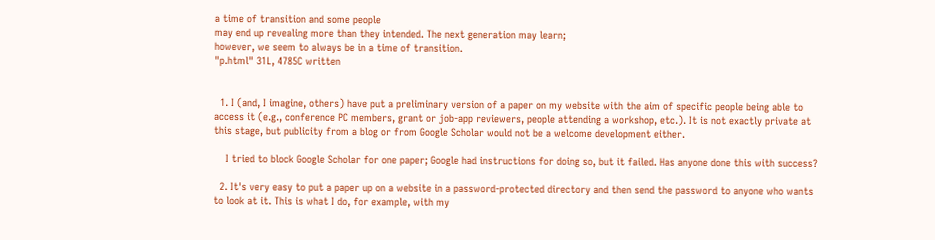a time of transition and some people
may end up revealing more than they intended. The next generation may learn;
however, we seem to always be in a time of transition.
"p.html" 31L, 4785C written


  1. I (and, I imagine, others) have put a preliminary version of a paper on my website with the aim of specific people being able to access it (e.g., conference PC members, grant or job-app reviewers, people attending a workshop, etc.). It is not exactly private at this stage, but publicity from a blog or from Google Scholar would not be a welcome development either.

    I tried to block Google Scholar for one paper; Google had instructions for doing so, but it failed. Has anyone done this with success?

  2. It's very easy to put a paper up on a website in a password-protected directory and then send the password to anyone who wants to look at it. This is what I do, for example, with my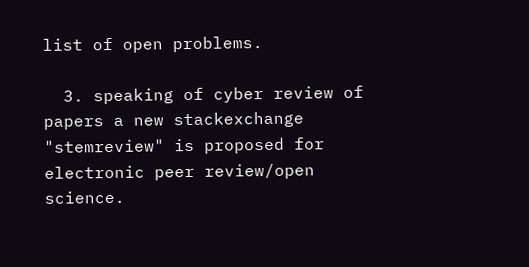list of open problems.

  3. speaking of cyber review of papers a new stackexchange "stemreview" is proposed for electronic peer review/open science.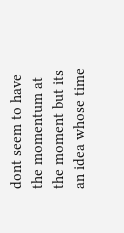dont seem to have the momentum at the moment but its an idea whose time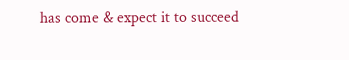has come & expect it to succeed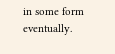in some form eventually.